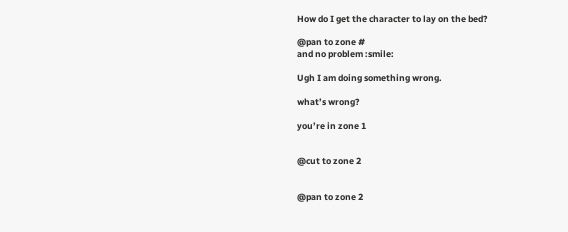How do I get the character to lay on the bed?

@pan to zone #
and no problem :smile:

Ugh I am doing something wrong.

what’s wrong?

you’re in zone 1


@cut to zone 2


@pan to zone 2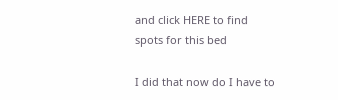and click HERE to find spots for this bed

I did that now do I have to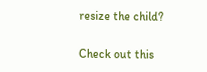resize the child?

Check out this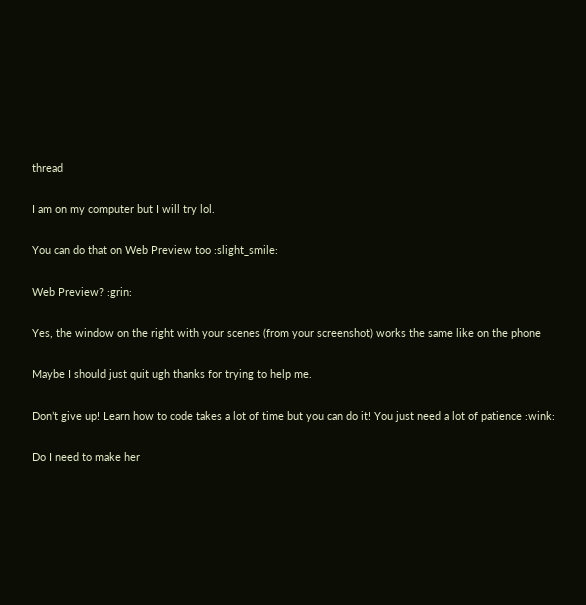thread

I am on my computer but I will try lol.

You can do that on Web Preview too :slight_smile:

Web Preview? :grin:

Yes, the window on the right with your scenes (from your screenshot) works the same like on the phone

Maybe I should just quit ugh thanks for trying to help me.

Don’t give up! Learn how to code takes a lot of time but you can do it! You just need a lot of patience :wink:

Do I need to make her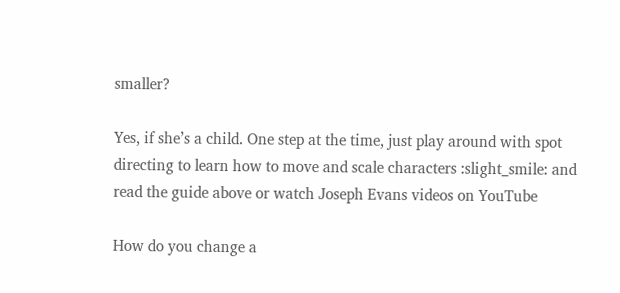smaller?

Yes, if she’s a child. One step at the time, just play around with spot directing to learn how to move and scale characters :slight_smile: and read the guide above or watch Joseph Evans videos on YouTube

How do you change a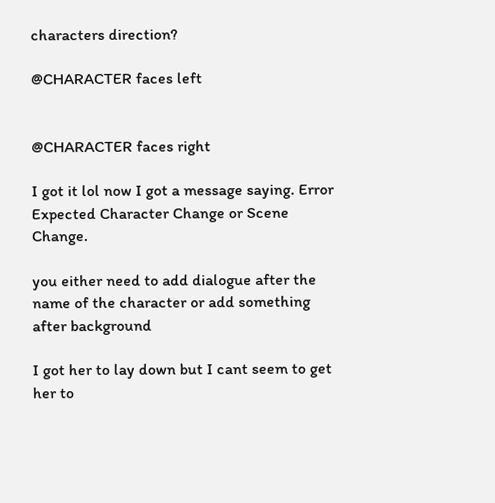characters direction?

@CHARACTER faces left


@CHARACTER faces right

I got it lol now I got a message saying. Error Expected Character Change or Scene Change.

you either need to add dialogue after the name of the character or add something after background

I got her to lay down but I cant seem to get her to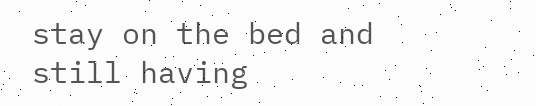stay on the bed and still having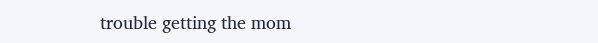trouble getting the mom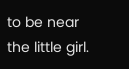to be near the little girl.